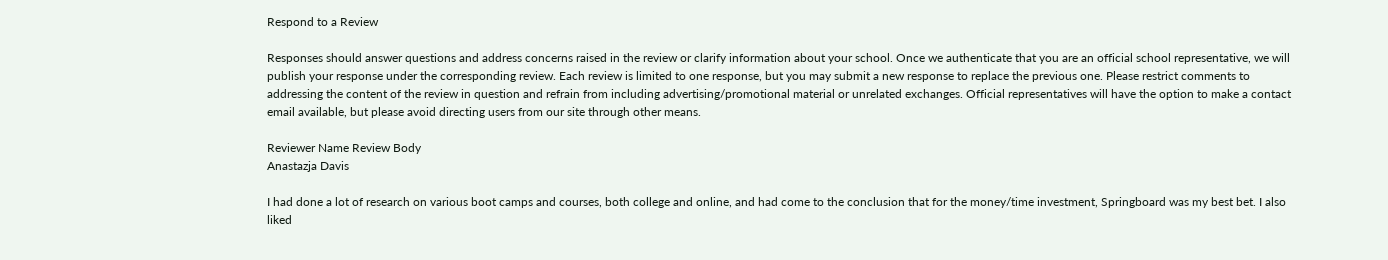Respond to a Review

Responses should answer questions and address concerns raised in the review or clarify information about your school. Once we authenticate that you are an official school representative, we will publish your response under the corresponding review. Each review is limited to one response, but you may submit a new response to replace the previous one. Please restrict comments to addressing the content of the review in question and refrain from including advertising/promotional material or unrelated exchanges. Official representatives will have the option to make a contact email available, but please avoid directing users from our site through other means.

Reviewer Name Review Body
Anastazja Davis

I had done a lot of research on various boot camps and courses, both college and online, and had come to the conclusion that for the money/time investment, Springboard was my best bet. I also liked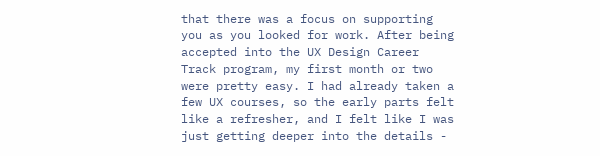that there was a focus on supporting you as you looked for work. After being accepted into the UX Design Career Track program, my first month or two were pretty easy. I had already taken a few UX courses, so the early parts felt like a refresher, and I felt like I was just getting deeper into the details -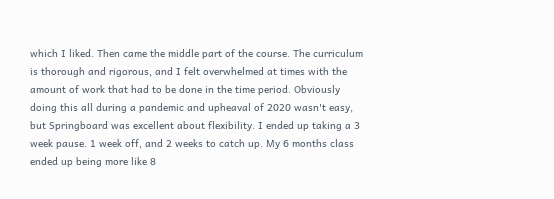which I liked. Then came the middle part of the course. The curriculum is thorough and rigorous, and I felt overwhelmed at times with the amount of work that had to be done in the time period. Obviously doing this all during a pandemic and upheaval of 2020 wasn't easy, but Springboard was excellent about flexibility. I ended up taking a 3 week pause. 1 week off, and 2 weeks to catch up. My 6 months class ended up being more like 8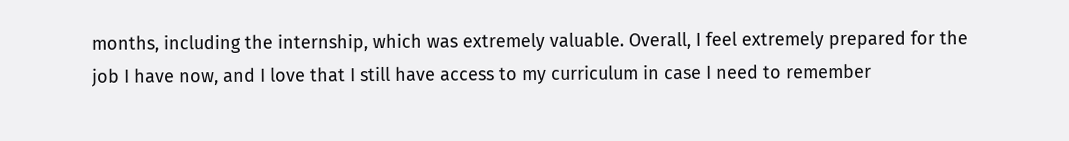months, including the internship, which was extremely valuable. Overall, I feel extremely prepared for the job I have now, and I love that I still have access to my curriculum in case I need to remember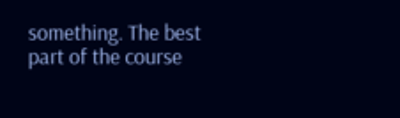something. The best part of the course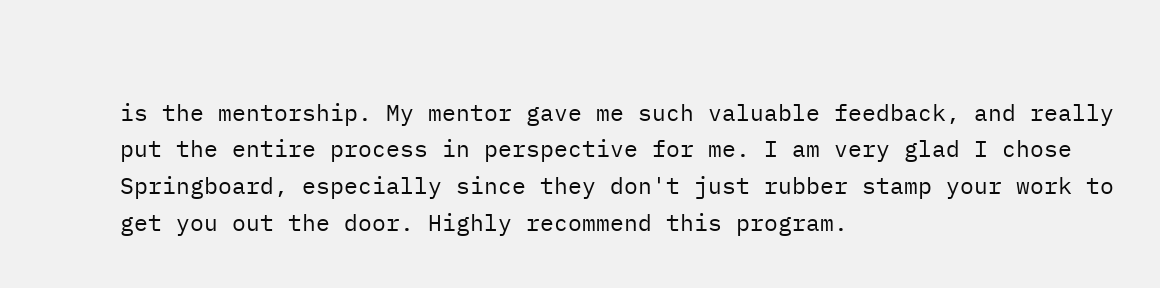is the mentorship. My mentor gave me such valuable feedback, and really put the entire process in perspective for me. I am very glad I chose Springboard, especially since they don't just rubber stamp your work to get you out the door. Highly recommend this program.